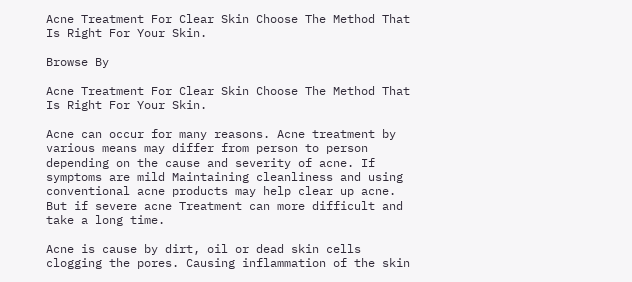Acne Treatment For Clear Skin Choose The Method That Is Right For Your Skin.

Browse By

Acne Treatment For Clear Skin Choose The Method That Is Right For Your Skin.

Acne can occur for many reasons. Acne treatment by various means may differ from person to person depending on the cause and severity of acne. If symptoms are mild Maintaining cleanliness and using conventional acne products may help clear up acne. But if severe acne Treatment can more difficult and take a long time.

Acne is cause by dirt, oil or dead skin cells clogging the pores. Causing inflammation of the skin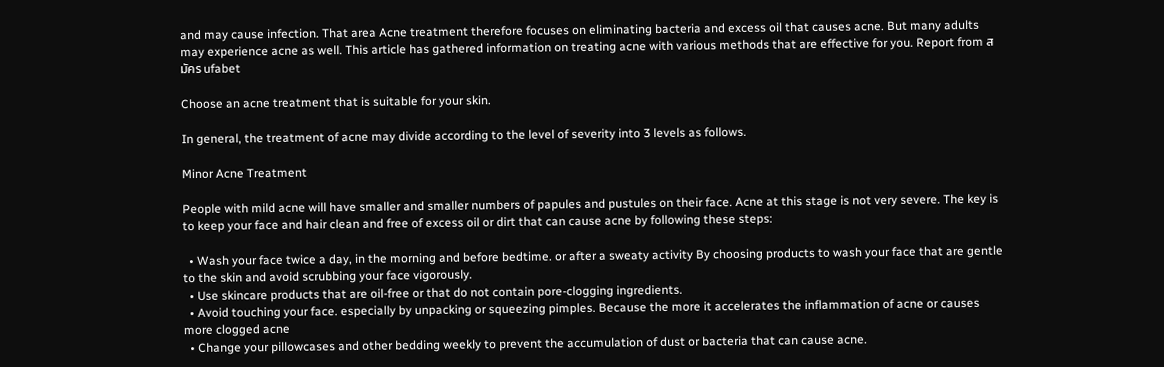and may cause infection. That area Acne treatment therefore focuses on eliminating bacteria and excess oil that causes acne. But many adults may experience acne as well. This article has gathered information on treating acne with various methods that are effective for you. Report from สมัคร ufabet

Choose an acne treatment that is suitable for your skin.

In general, the treatment of acne may divide according to the level of severity into 3 levels as follows.

Minor Acne Treatment

People with mild acne will have smaller and smaller numbers of papules and pustules on their face. Acne at this stage is not very severe. The key is to keep your face and hair clean and free of excess oil or dirt that can cause acne by following these steps:

  • Wash your face twice a day, in the morning and before bedtime. or after a sweaty activity By choosing products to wash your face that are gentle to the skin and avoid scrubbing your face vigorously.
  • Use skincare products that are oil-free or that do not contain pore-clogging ingredients.
  • Avoid touching your face. especially by unpacking or squeezing pimples. Because the more it accelerates the inflammation of acne or causes more clogged acne
  • Change your pillowcases and other bedding weekly to prevent the accumulation of dust or bacteria that can cause acne.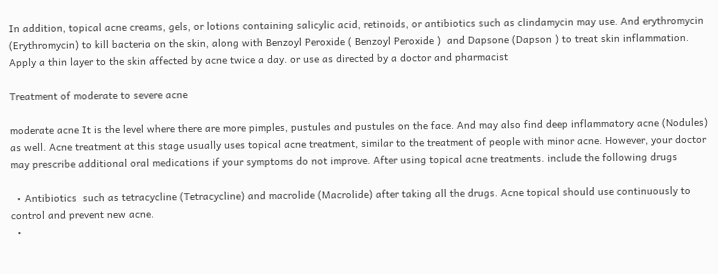In addition, topical acne creams, gels, or lotions containing salicylic acid, retinoids, or antibiotics such as clindamycin may use. And erythromycin (Erythromycin) to kill bacteria on the skin, along with Benzoyl Peroxide ( Benzoyl Peroxide )  and Dapsone (Dapson ) to treat skin inflammation. Apply a thin layer to the skin affected by acne twice a day. or use as directed by a doctor and pharmacist

Treatment of moderate to severe acne

moderate acne It is the level where there are more pimples, pustules and pustules on the face. And may also find deep inflammatory acne (Nodules) as well. Acne treatment at this stage usually uses topical acne treatment, similar to the treatment of people with minor acne. However, your doctor may prescribe additional oral medications if your symptoms do not improve. After using topical acne treatments. include the following drugs

  • Antibiotics  such as tetracycline (Tetracycline) and macrolide (Macrolide) after taking all the drugs. Acne topical should use continuously to control and prevent new acne.
  •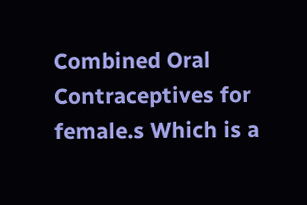Combined Oral Contraceptives for female.s Which is a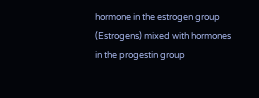hormone in the estrogen group (Estrogens) mixed with hormones in the progestin group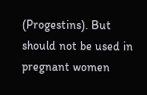(Progestins). But should not be used in pregnant women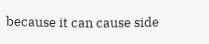because it can cause side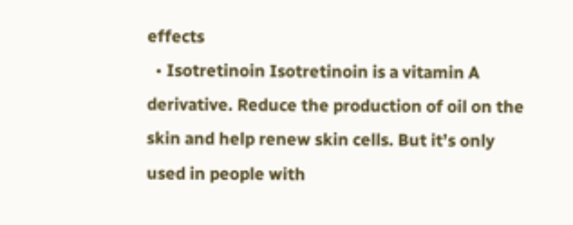effects
  • Isotretinoin Isotretinoin is a vitamin A derivative. Reduce the production of oil on the skin and help renew skin cells. But it’s only used in people with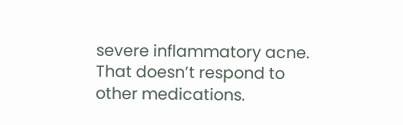severe inflammatory acne. That doesn’t respond to other medications.